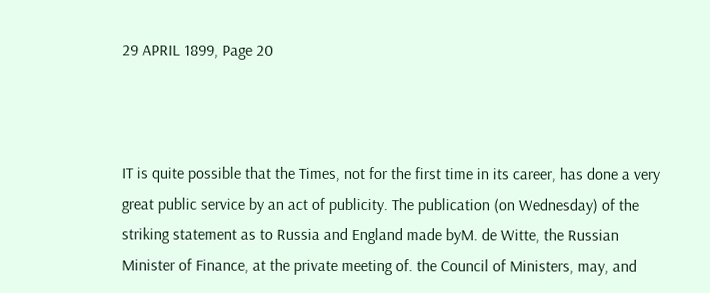29 APRIL 1899, Page 20



IT is quite possible that the Times, not for the first time in its career, has done a very great public service by an act of publicity. The publication (on Wednesday) of the striking statement as to Russia and England made byM. de Witte, the Russian Minister of Finance, at the private meeting of. the Council of Ministers, may, and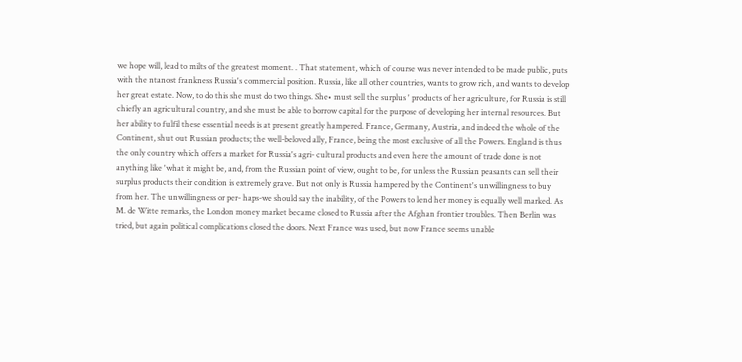we hope will, lead to milts of the greatest moment. . That statement, which of course was never intended to be made public, puts with the ntanost frankness Russia's commercial position. Russia, like all other countries, wants to grow rich, and wants to develop her great estate. Now, to do this she must do two things. She• must sell the surplus ' products of her agriculture, for Russia is still chiefly an agricultural country, and she must be able to borrow capital for the purpose of developing her internal resources. But her ability to fulfil these essential needs is at present greatly hampered. France, Germany, Austria, and indeed the whole of the Continent, shut out Russian products; the well-beloved ally, France, being the most exclusive of all the Powers. England is thus the only country which offers a market for Russia's agri- cultural products and even here the amount of trade done is not anything like 'what it might be, and, from the Russian point of view, ought to be, for unless the Russian peasants can sell their surplus products their condition is extremely grave. But not only is Russia hampered by the Continent's unwillingness to buy from her. The unwillingness or per- haps-we should say the inability, of the Powers to lend her money is equally well marked. As M. de Witte remarks, the London money market became closed to Russia after the Afghan frontier troubles. Then Berlin was tried, but again political complications closed the doors. Next France was used, but now France seems unable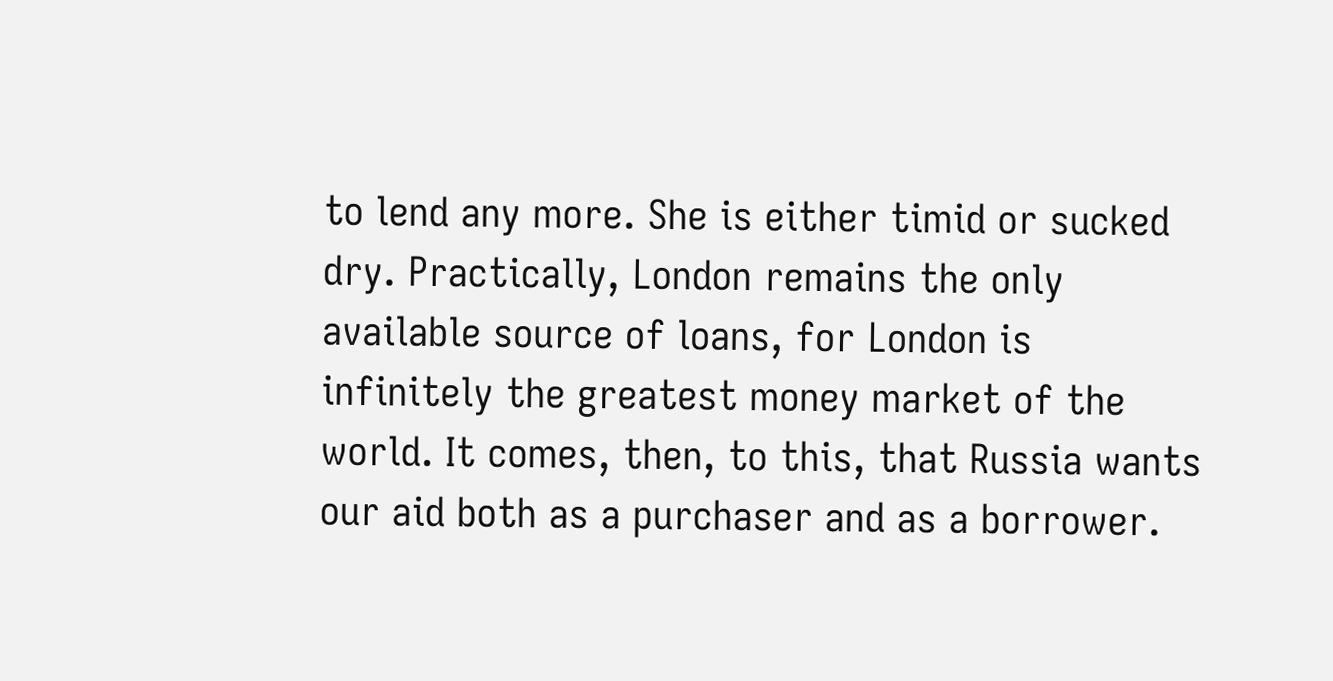to lend any more. She is either timid or sucked dry. Practically, London remains the only available source of loans, for London is infinitely the greatest money market of the world. It comes, then, to this, that Russia wants our aid both as a purchaser and as a borrower.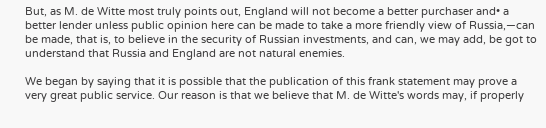But, as M. de Witte most truly points out, England will not become a better purchaser and• a better lender unless public opinion here can be made to take a more friendly view of Russia,—can be made, that is, to believe in the security of Russian investments, and can, we may add, be got to understand that Russia and England are not natural enemies.

We began by saying that it is possible that the publication of this frank statement may prove a very great public service. Our reason is that we believe that M. de Witte's words may, if properly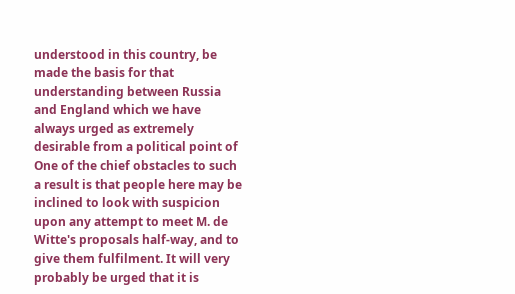understood in this country, be made the basis for that understanding between Russia and England which we have always urged as extremely desirable from a political point of One of the chief obstacles to such a result is that people here may be inclined to look with suspicion upon any attempt to meet M. de Witte's proposals half-way, and to give them fulfilment. It will very probably be urged that it is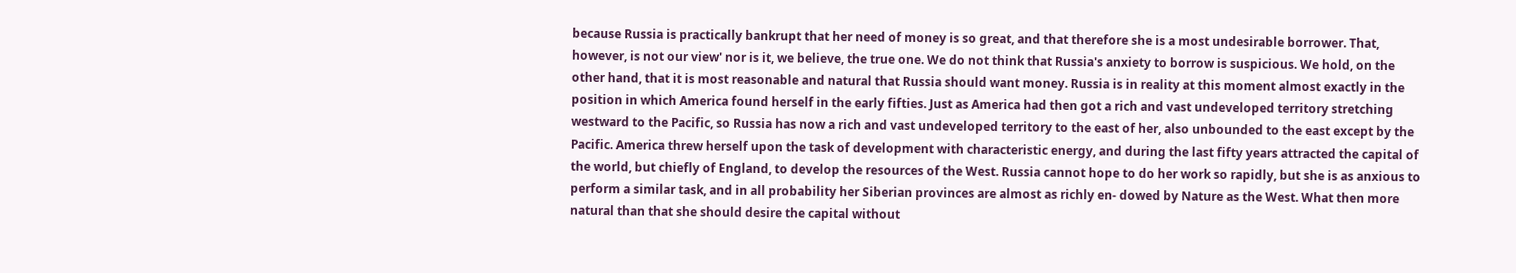because Russia is practically bankrupt that her need of money is so great, and that therefore she is a most undesirable borrower. That, however, is not our view' nor is it, we believe, the true one. We do not think that Russia's anxiety to borrow is suspicious. We hold, on the other hand, that it is most reasonable and natural that Russia should want money. Russia is in reality at this moment almost exactly in the position in which America found herself in the early fifties. Just as America had then got a rich and vast undeveloped territory stretching westward to the Pacific, so Russia has now a rich and vast undeveloped territory to the east of her, also unbounded to the east except by the Pacific. America threw herself upon the task of development with characteristic energy, and during the last fifty years attracted the capital of the world, but chiefly of England, to develop the resources of the West. Russia cannot hope to do her work so rapidly, but she is as anxious to perform a similar task, and in all probability her Siberian provinces are almost as richly en- dowed by Nature as the West. What then more natural than that she should desire the capital without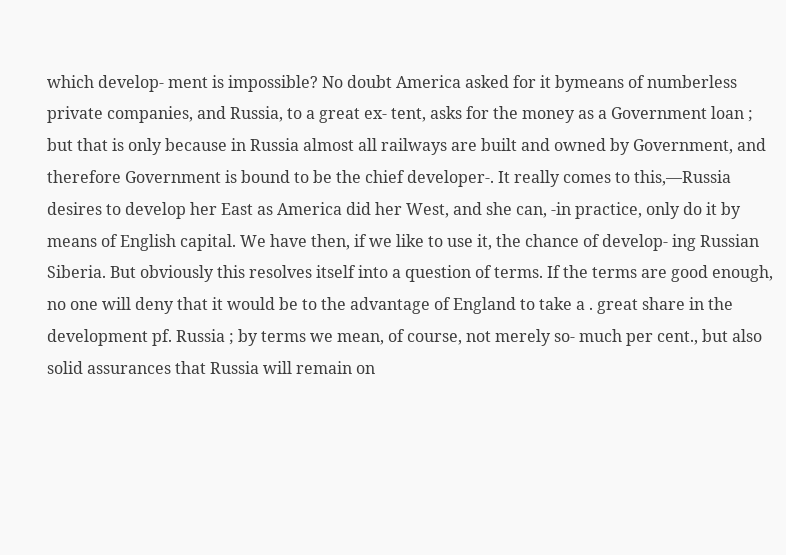which develop- ment is impossible? No doubt America asked for it bymeans of numberless private companies, and Russia, to a great ex- tent, asks for the money as a Government loan ; but that is only because in Russia almost all railways are built and owned by Government, and therefore Government is bound to be the chief developer-. It really comes to this,—Russia desires to develop her East as America did her West, and she can, -in practice, only do it by means of English capital. We have then, if we like to use it, the chance of develop- ing Russian Siberia. But obviously this resolves itself into a question of terms. If the terms are good enough, no one will deny that it would be to the advantage of England to take a . great share in the development pf. Russia ; by terms we mean, of course, not merely so- much per cent., but also solid assurances that Russia will remain on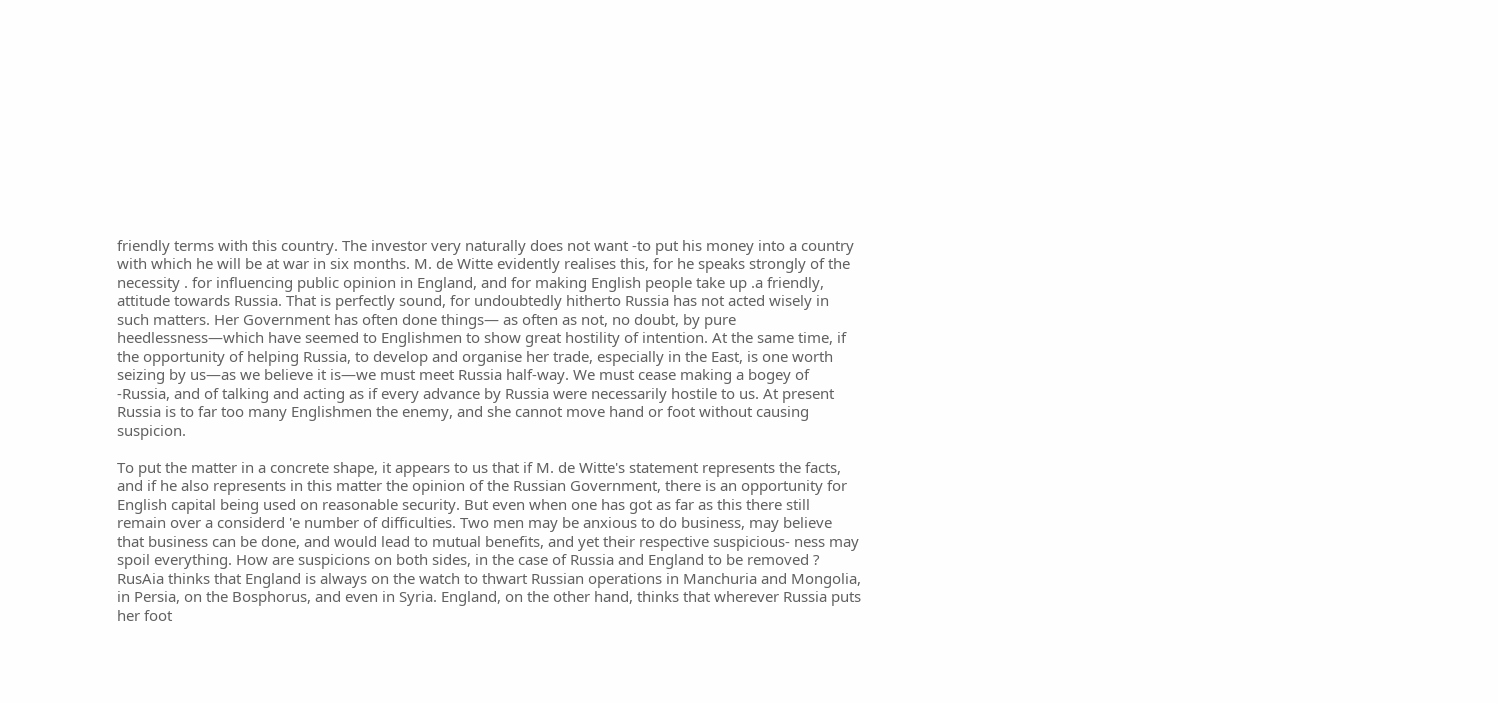friendly terms with this country. The investor very naturally does not want -to put his money into a country with which he will be at war in six months. M. de Witte evidently realises this, for he speaks strongly of the necessity . for influencing public opinion in England, and for making English people take up .a friendly, attitude towards Russia. That is perfectly sound, for undoubtedly hitherto Russia has not acted wisely in such matters. Her Government has often done things— as often as not, no doubt, by pure heedlessness—which have seemed to Englishmen to show great hostility of intention. At the same time, if the opportunity of helping Russia, to develop and organise her trade, especially in the East, is one worth seizing by us—as we believe it is—we must meet Russia half-way. We must cease making a bogey of -Russia, and of talking and acting as if every advance by Russia were necessarily hostile to us. At present Russia is to far too many Englishmen the enemy, and she cannot move hand or foot without causing suspicion.

To put the matter in a concrete shape, it appears to us that if M. de Witte's statement represents the facts, and if he also represents in this matter the opinion of the Russian Government, there is an opportunity for English capital being used on reasonable security. But even when one has got as far as this there still remain over a considerd 'e number of difficulties. Two men may be anxious to do business, may believe that business can be done, and would lead to mutual benefits, and yet their respective suspicious- ness may spoil everything. How are suspicions on both sides, in the case of Russia and England to be removed ? RusAia thinks that England is always on the watch to thwart Russian operations in Manchuria and Mongolia, in Persia, on the Bosphorus, and even in Syria. England, on the other hand, thinks that wherever Russia puts her foot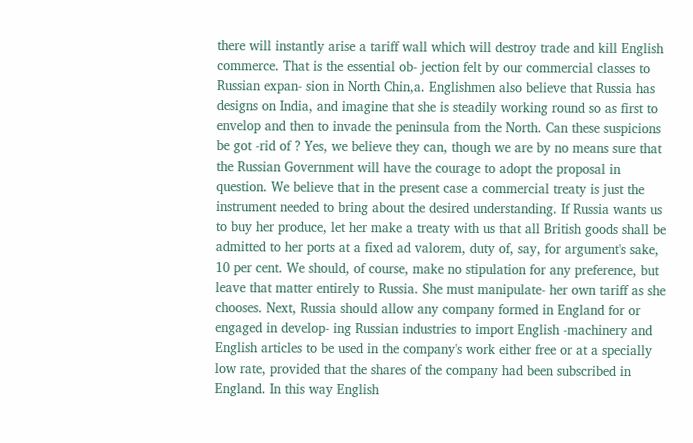there will instantly arise a tariff wall which will destroy trade and kill English commerce. That is the essential ob- jection felt by our commercial classes to Russian expan- sion in North Chin,a. Englishmen also believe that Russia has designs on India, and imagine that she is steadily working round so as first to envelop and then to invade the peninsula from the North. Can these suspicions be got -rid of ? Yes, we believe they can, though we are by no means sure that the Russian Government will have the courage to adopt the proposal in question. We believe that in the present case a commercial treaty is just the instrument needed to bring about the desired understanding. If Russia wants us to buy her produce, let her make a treaty with us that all British goods shall be admitted to her ports at a fixed ad valorem, duty of, say, for argument's sake, 10 per cent. We should, of course, make no stipulation for any preference, but leave that matter entirely to Russia. She must manipulate- her own tariff as she chooses. Next, Russia should allow any company formed in England for or engaged in develop- ing Russian industries to import English -machinery and English articles to be used in the company's work either free or at a specially low rate, provided that the shares of the company had been subscribed in England. In this way English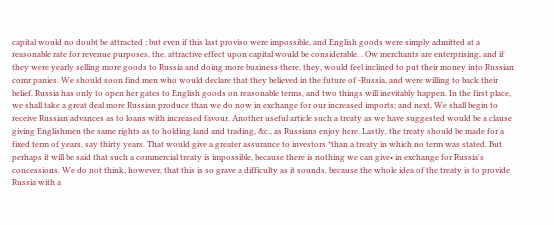capital would no doubt be attracted ; but even if this last proviso were impossible, and English goods were simply admitted at a reasonable rate for revenue purposes, the. attractive effect upon capital would be considerable. . Ow merchants are enterprising, and if they were yearly selling more goods to Russia and doing more business there, they, would feel inclined to put their money into Russian comr panies. We should soon find men who would declare that they believed in the future of -Russia, and were willing to back their belief. Russia has only to open her gates to English goods on reasonable terms, and two things will inevitably happen. In the first place, we shall take a great deal more Russian produce than we do now in exchange for our increased imports; and next, We shall begin to receive Russian advances as to loans with increased favour. Another useful article such a treaty as we have suggested would be a clause giving Englishmen the same rights as to holding land and trading, &c., as Russians enjoy here. Lastly, the treaty should be made for a fixed term of years, say thirty years. That would give a greater assurance to investors *than a treaty in which no term was stated. But perhaps it will be said that such a commercial treaty is impossible, because there is nothing we can give• in exchange for Russia's concessions. We do not think, however, that this is so grave a difficulty as it sounds, because the whole idea of the treaty is to provide Russia with a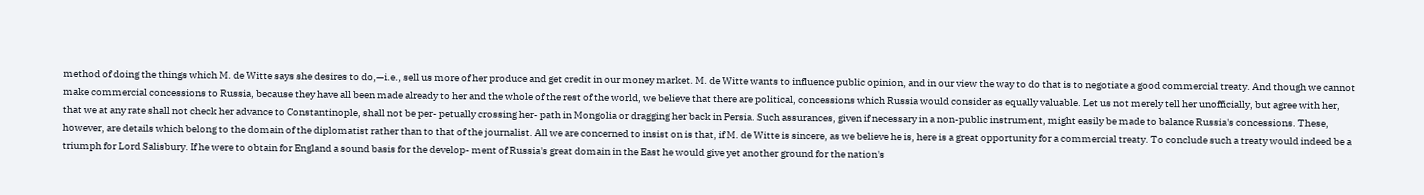method of doing the things which M. de Witte says she desires to do,—i.e., sell us more of her produce and get credit in our money market. M. de Witte wants to influence public opinion, and in our view the way to do that is to negotiate a good commercial treaty. And though we cannot make commercial concessions to Russia, because they have all been made already to her and the whole of the rest of the world, we believe that there are political, concessions which Russia would consider as equally valuable. Let us not merely tell her unofficially, but agree with her, that we at any rate shall not check her advance to Constantinople, shall not be per- petually crossing her- path in Mongolia or dragging her back in Persia. Such assurances, given if necessary in a non-public instrument, might easily be made to balance Russia's concessions. These, however, are details which belong to the domain of the diplomatist rather than to that of the journalist. All we are concerned to insist on is that, if M. de Witte is sincere, as we believe he is, here is a great opportunity for a commercial treaty. To conclude such a treaty would indeed be a triumph for Lord Salisbury. If he were to obtain for England a sound basis for the develop- ment of Russia's great domain in the East he would give yet another ground for the nation's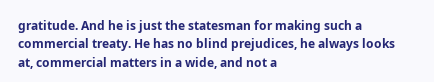gratitude. And he is just the statesman for making such a commercial treaty. He has no blind prejudices, he always looks at, commercial matters in a wide, and not a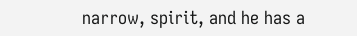narrow, spirit, and he has a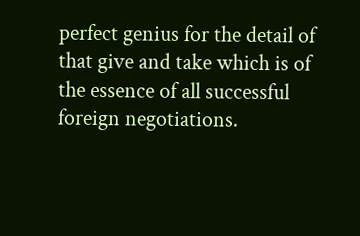perfect genius for the detail of that give and take which is of the essence of all successful foreign negotiations.